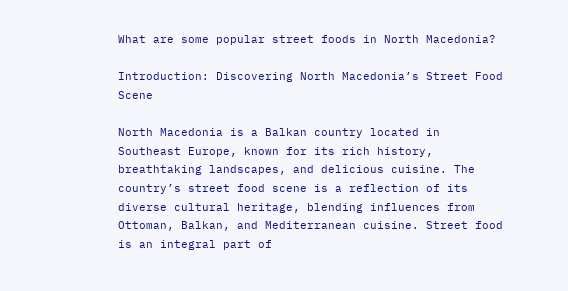What are some popular street foods in North Macedonia?

Introduction: Discovering North Macedonia’s Street Food Scene

North Macedonia is a Balkan country located in Southeast Europe, known for its rich history, breathtaking landscapes, and delicious cuisine. The country’s street food scene is a reflection of its diverse cultural heritage, blending influences from Ottoman, Balkan, and Mediterranean cuisine. Street food is an integral part of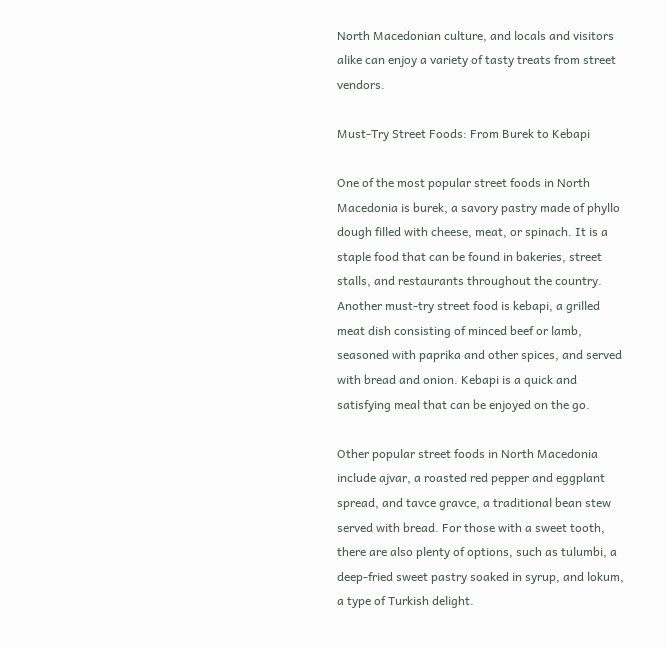North Macedonian culture, and locals and visitors alike can enjoy a variety of tasty treats from street vendors.

Must-Try Street Foods: From Burek to Kebapi

One of the most popular street foods in North Macedonia is burek, a savory pastry made of phyllo dough filled with cheese, meat, or spinach. It is a staple food that can be found in bakeries, street stalls, and restaurants throughout the country. Another must-try street food is kebapi, a grilled meat dish consisting of minced beef or lamb, seasoned with paprika and other spices, and served with bread and onion. Kebapi is a quick and satisfying meal that can be enjoyed on the go.

Other popular street foods in North Macedonia include ajvar, a roasted red pepper and eggplant spread, and tavce gravce, a traditional bean stew served with bread. For those with a sweet tooth, there are also plenty of options, such as tulumbi, a deep-fried sweet pastry soaked in syrup, and lokum, a type of Turkish delight.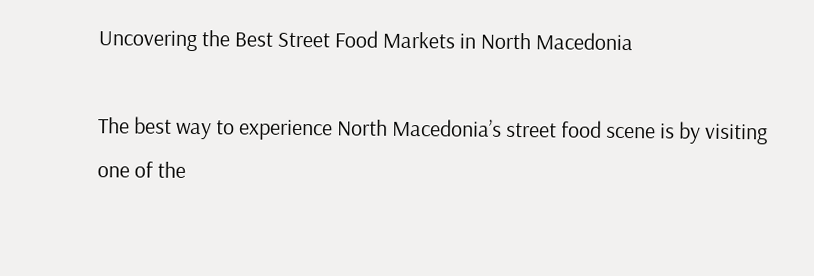Uncovering the Best Street Food Markets in North Macedonia

The best way to experience North Macedonia’s street food scene is by visiting one of the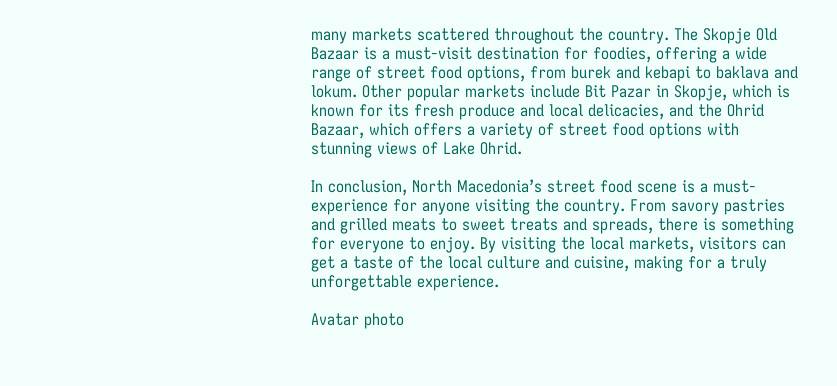many markets scattered throughout the country. The Skopje Old Bazaar is a must-visit destination for foodies, offering a wide range of street food options, from burek and kebapi to baklava and lokum. Other popular markets include Bit Pazar in Skopje, which is known for its fresh produce and local delicacies, and the Ohrid Bazaar, which offers a variety of street food options with stunning views of Lake Ohrid.

In conclusion, North Macedonia’s street food scene is a must-experience for anyone visiting the country. From savory pastries and grilled meats to sweet treats and spreads, there is something for everyone to enjoy. By visiting the local markets, visitors can get a taste of the local culture and cuisine, making for a truly unforgettable experience.

Avatar photo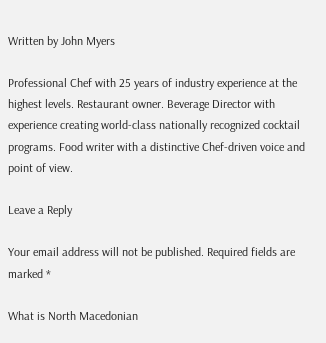Written by John Myers

Professional Chef with 25 years of industry experience at the highest levels. Restaurant owner. Beverage Director with experience creating world-class nationally recognized cocktail programs. Food writer with a distinctive Chef-driven voice and point of view.

Leave a Reply

Your email address will not be published. Required fields are marked *

What is North Macedonian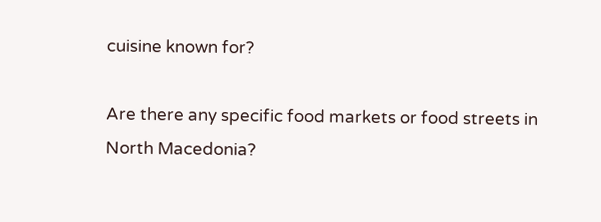cuisine known for?

Are there any specific food markets or food streets in North Macedonia?